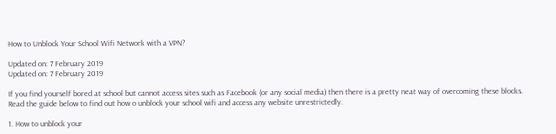How to Unblock Your School Wifi Network with a VPN?

Updated on: 7 February 2019
Updated on: 7 February 2019

If you find yourself bored at school but cannot access sites such as Facebook (or any social media) then there is a pretty neat way of overcoming these blocks. Read the guide below to find out how o unblock your school wifi and access any website unrestrictedly.

1. How to unblock your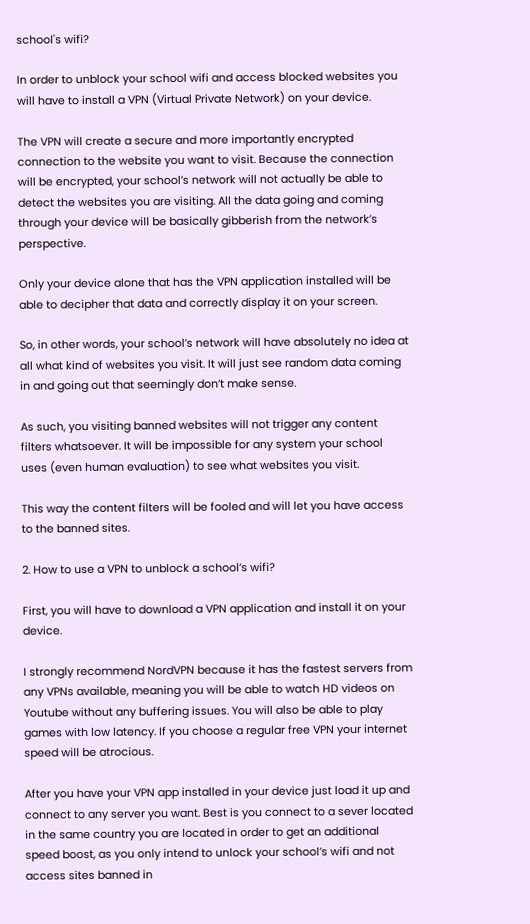school's wifi?

In order to unblock your school wifi and access blocked websites you will have to install a VPN (Virtual Private Network) on your device.

The VPN will create a secure and more importantly encrypted connection to the website you want to visit. Because the connection will be encrypted, your school’s network will not actually be able to detect the websites you are visiting. All the data going and coming through your device will be basically gibberish from the network’s perspective.

Only your device alone that has the VPN application installed will be able to decipher that data and correctly display it on your screen.

So, in other words, your school’s network will have absolutely no idea at all what kind of websites you visit. It will just see random data coming in and going out that seemingly don’t make sense.

As such, you visiting banned websites will not trigger any content filters whatsoever. It will be impossible for any system your school uses (even human evaluation) to see what websites you visit.

This way the content filters will be fooled and will let you have access to the banned sites.

2. How to use a VPN to unblock a school’s wifi?

First, you will have to download a VPN application and install it on your device.

I strongly recommend NordVPN because it has the fastest servers from any VPNs available, meaning you will be able to watch HD videos on Youtube without any buffering issues. You will also be able to play games with low latency. If you choose a regular free VPN your internet speed will be atrocious.

After you have your VPN app installed in your device just load it up and connect to any server you want. Best is you connect to a sever located in the same country you are located in order to get an additional speed boost, as you only intend to unlock your school’s wifi and not access sites banned in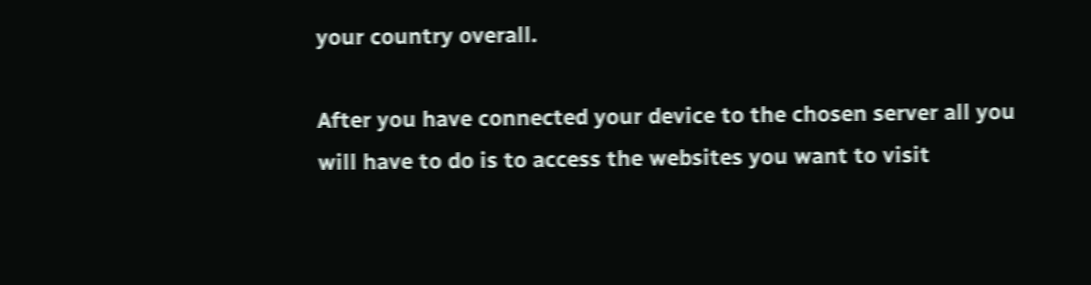your country overall.

After you have connected your device to the chosen server all you will have to do is to access the websites you want to visit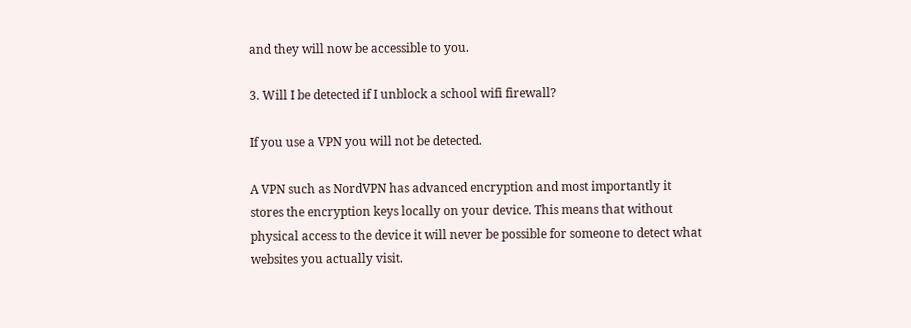and they will now be accessible to you.

3. Will I be detected if I unblock a school wifi firewall?

If you use a VPN you will not be detected.

A VPN such as NordVPN has advanced encryption and most importantly it stores the encryption keys locally on your device. This means that without physical access to the device it will never be possible for someone to detect what websites you actually visit.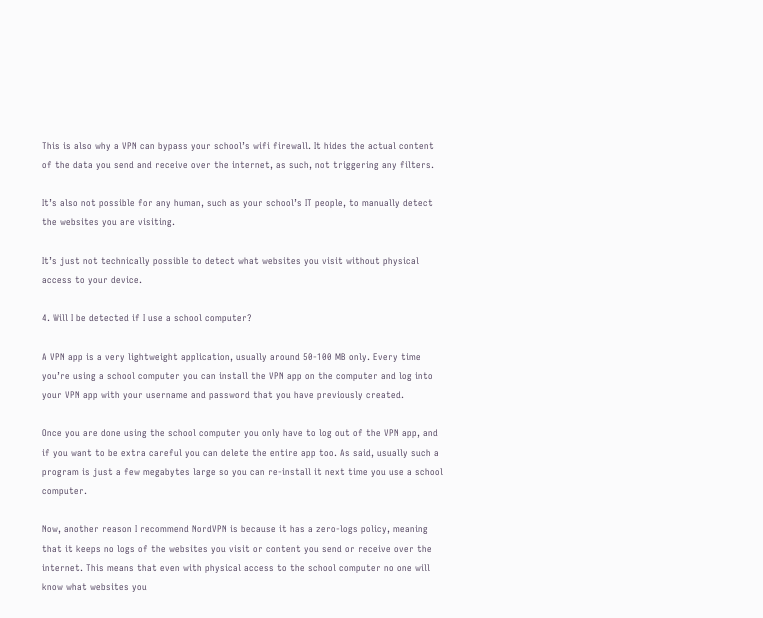This is also why a VPN can bypass your school’s wifi firewall. It hides the actual content of the data you send and receive over the internet, as such, not triggering any filters.

It’s also not possible for any human, such as your school’s IT people, to manually detect the websites you are visiting.

It’s just not technically possible to detect what websites you visit without physical access to your device.

4. Will I be detected if I use a school computer?

A VPN app is a very lightweight application, usually around 50-100 MB only. Every time you’re using a school computer you can install the VPN app on the computer and log into your VPN app with your username and password that you have previously created.

Once you are done using the school computer you only have to log out of the VPN app, and if you want to be extra careful you can delete the entire app too. As said, usually such a program is just a few megabytes large so you can re-install it next time you use a school computer.

Now, another reason I recommend NordVPN is because it has a zero-logs policy, meaning that it keeps no logs of the websites you visit or content you send or receive over the internet. This means that even with physical access to the school computer no one will know what websites you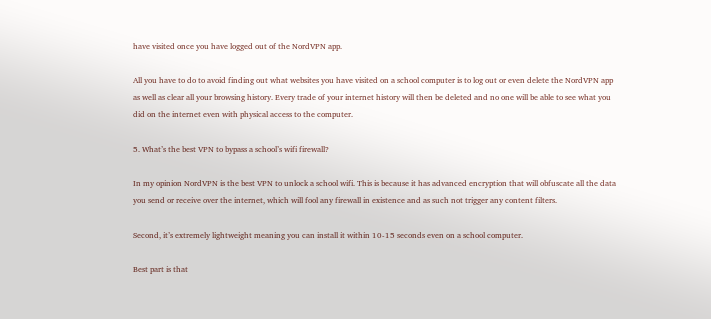have visited once you have logged out of the NordVPN app.

All you have to do to avoid finding out what websites you have visited on a school computer is to log out or even delete the NordVPN app as well as clear all your browsing history. Every trade of your internet history will then be deleted and no one will be able to see what you did on the internet even with physical access to the computer.

5. What’s the best VPN to bypass a school’s wifi firewall?

In my opinion NordVPN is the best VPN to unlock a school wifi. This is because it has advanced encryption that will obfuscate all the data you send or receive over the internet, which will fool any firewall in existence and as such not trigger any content filters.

Second, it’s extremely lightweight meaning you can install it within 10-15 seconds even on a school computer.

Best part is that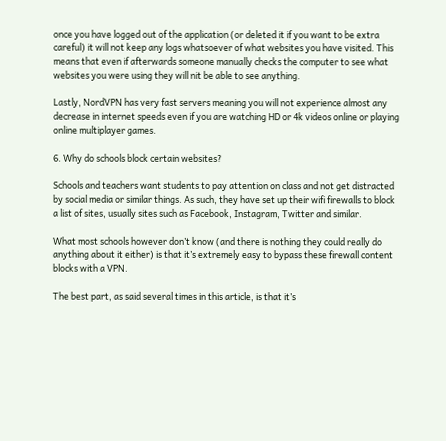once you have logged out of the application (or deleted it if you want to be extra careful) it will not keep any logs whatsoever of what websites you have visited. This means that even if afterwards someone manually checks the computer to see what websites you were using they will nit be able to see anything.

Lastly, NordVPN has very fast servers meaning you will not experience almost any decrease in internet speeds even if you are watching HD or 4k videos online or playing online multiplayer games.

6. Why do schools block certain websites?

Schools and teachers want students to pay attention on class and not get distracted by social media or similar things. As such, they have set up their wifi firewalls to block a list of sites, usually sites such as Facebook, Instagram, Twitter and similar.

What most schools however don’t know (and there is nothing they could really do anything about it either) is that it’s extremely easy to bypass these firewall content blocks with a VPN.

The best part, as said several times in this article, is that it’s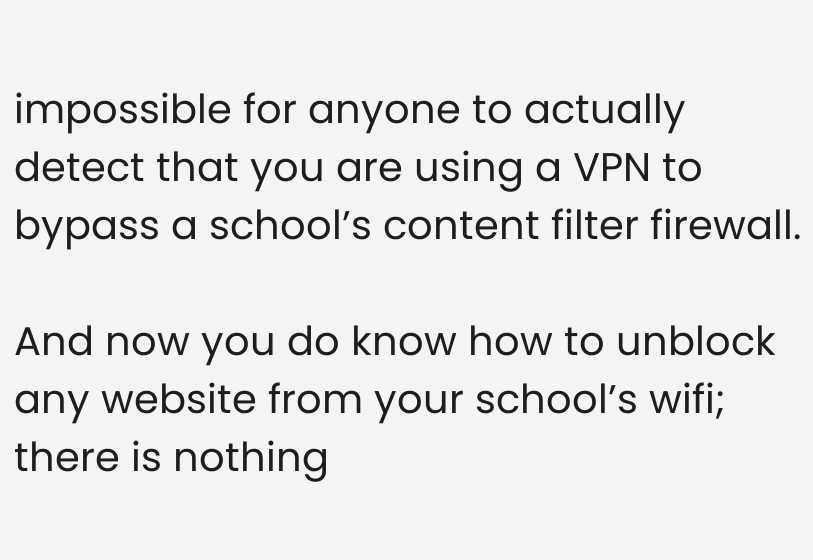impossible for anyone to actually detect that you are using a VPN to bypass a school’s content filter firewall.

And now you do know how to unblock any website from your school’s wifi; there is nothing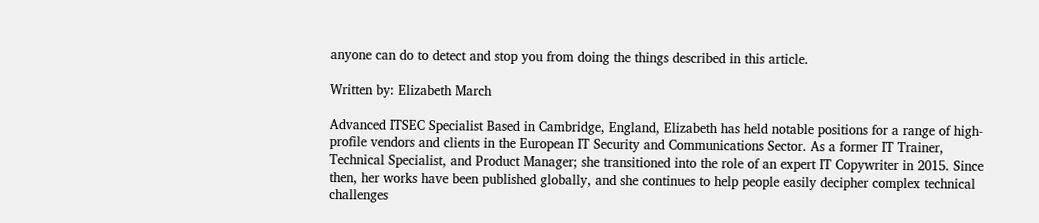anyone can do to detect and stop you from doing the things described in this article.

Written by: Elizabeth March

Advanced ITSEC Specialist Based in Cambridge, England, Elizabeth has held notable positions for a range of high-profile vendors and clients in the European IT Security and Communications Sector. As a former IT Trainer, Technical Specialist, and Product Manager; she transitioned into the role of an expert IT Copywriter in 2015. Since then, her works have been published globally, and she continues to help people easily decipher complex technical challenges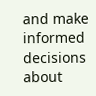and make informed decisions about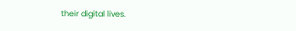their digital lives.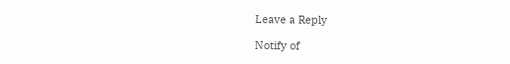Leave a Reply

Notify of